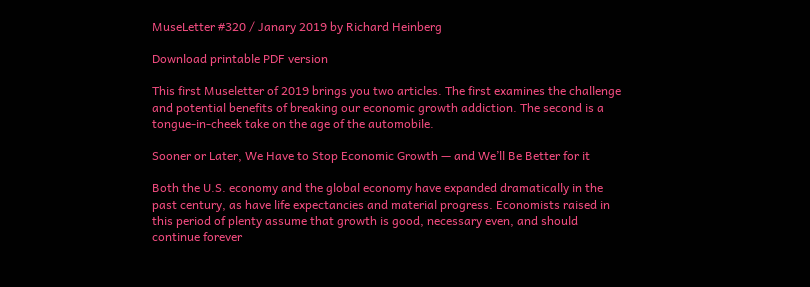MuseLetter #320 / Janary 2019 by Richard Heinberg

Download printable PDF version

This first Museletter of 2019 brings you two articles. The first examines the challenge and potential benefits of breaking our economic growth addiction. The second is a tongue-in-cheek take on the age of the automobile.

Sooner or Later, We Have to Stop Economic Growth — and We’ll Be Better for it

Both the U.S. economy and the global economy have expanded dramatically in the past century, as have life expectancies and material progress. Economists raised in this period of plenty assume that growth is good, necessary even, and should continue forever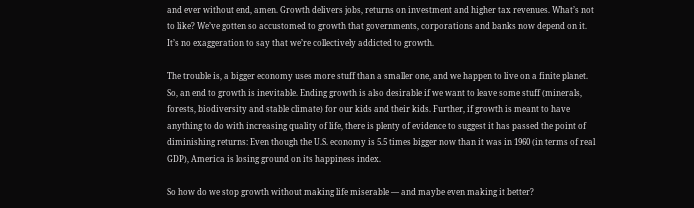and ever without end, amen. Growth delivers jobs, returns on investment and higher tax revenues. What’s not to like? We’ve gotten so accustomed to growth that governments, corporations and banks now depend on it. It’s no exaggeration to say that we’re collectively addicted to growth.

The trouble is, a bigger economy uses more stuff than a smaller one, and we happen to live on a finite planet. So, an end to growth is inevitable. Ending growth is also desirable if we want to leave some stuff (minerals, forests, biodiversity and stable climate) for our kids and their kids. Further, if growth is meant to have anything to do with increasing quality of life, there is plenty of evidence to suggest it has passed the point of diminishing returns: Even though the U.S. economy is 5.5 times bigger now than it was in 1960 (in terms of real GDP), America is losing ground on its happiness index.

So how do we stop growth without making life miserable — and maybe even making it better?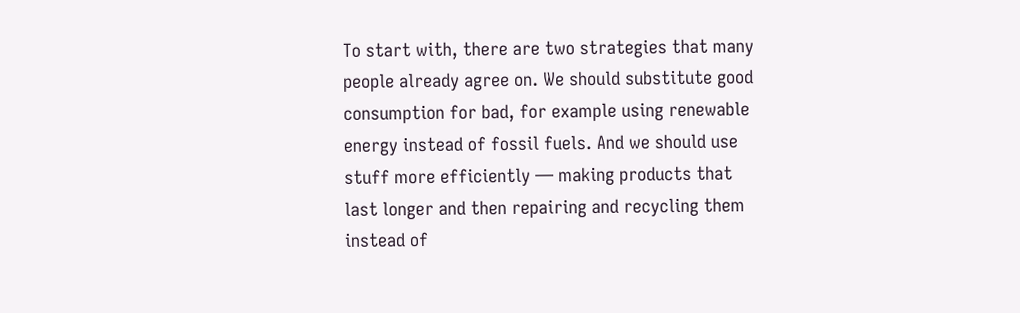To start with, there are two strategies that many people already agree on. We should substitute good consumption for bad, for example using renewable energy instead of fossil fuels. And we should use stuff more efficiently — making products that last longer and then repairing and recycling them instead of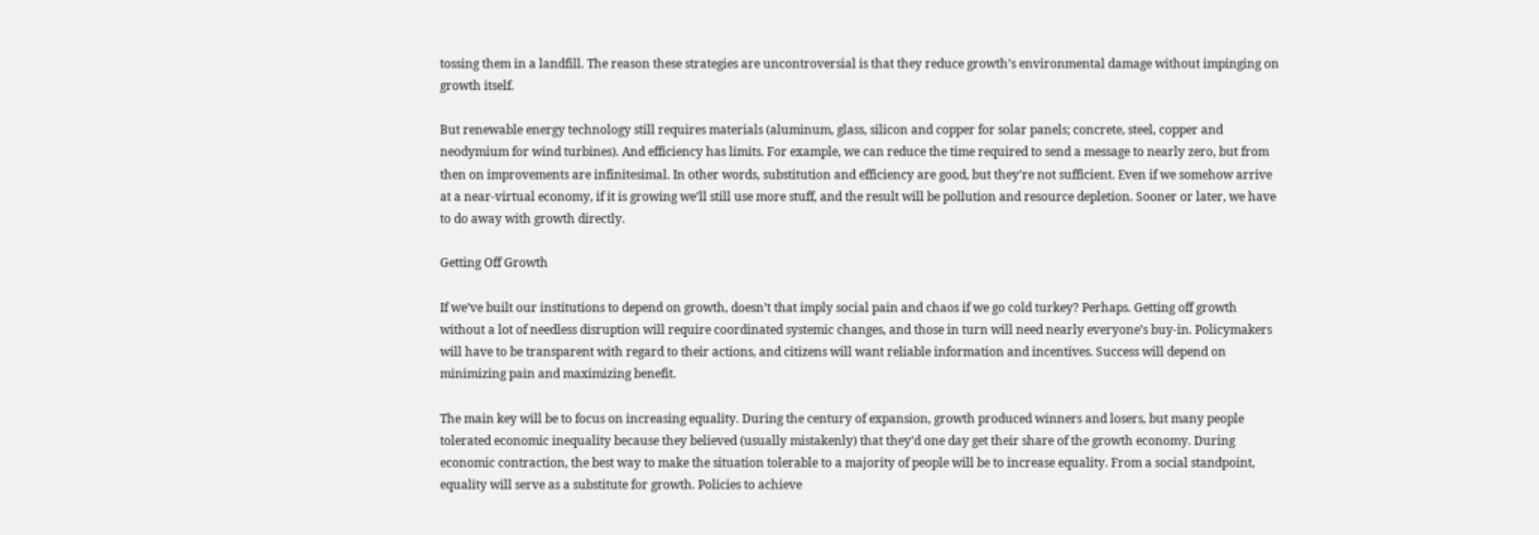tossing them in a landfill. The reason these strategies are uncontroversial is that they reduce growth’s environmental damage without impinging on growth itself.

But renewable energy technology still requires materials (aluminum, glass, silicon and copper for solar panels; concrete, steel, copper and neodymium for wind turbines). And efficiency has limits. For example, we can reduce the time required to send a message to nearly zero, but from then on improvements are infinitesimal. In other words, substitution and efficiency are good, but they’re not sufficient. Even if we somehow arrive at a near-virtual economy, if it is growing we’ll still use more stuff, and the result will be pollution and resource depletion. Sooner or later, we have to do away with growth directly.

Getting Off Growth

If we’ve built our institutions to depend on growth, doesn’t that imply social pain and chaos if we go cold turkey? Perhaps. Getting off growth without a lot of needless disruption will require coordinated systemic changes, and those in turn will need nearly everyone’s buy-in. Policymakers will have to be transparent with regard to their actions, and citizens will want reliable information and incentives. Success will depend on minimizing pain and maximizing benefit.

The main key will be to focus on increasing equality. During the century of expansion, growth produced winners and losers, but many people tolerated economic inequality because they believed (usually mistakenly) that they’d one day get their share of the growth economy. During economic contraction, the best way to make the situation tolerable to a majority of people will be to increase equality. From a social standpoint, equality will serve as a substitute for growth. Policies to achieve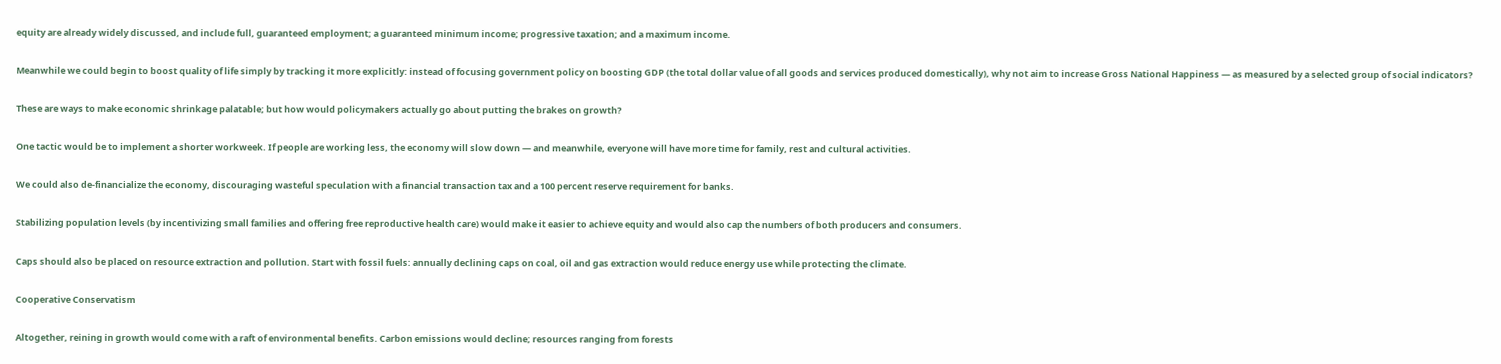equity are already widely discussed, and include full, guaranteed employment; a guaranteed minimum income; progressive taxation; and a maximum income.

Meanwhile we could begin to boost quality of life simply by tracking it more explicitly: instead of focusing government policy on boosting GDP (the total dollar value of all goods and services produced domestically), why not aim to increase Gross National Happiness — as measured by a selected group of social indicators?

These are ways to make economic shrinkage palatable; but how would policymakers actually go about putting the brakes on growth?

One tactic would be to implement a shorter workweek. If people are working less, the economy will slow down — and meanwhile, everyone will have more time for family, rest and cultural activities.

We could also de-financialize the economy, discouraging wasteful speculation with a financial transaction tax and a 100 percent reserve requirement for banks.

Stabilizing population levels (by incentivizing small families and offering free reproductive health care) would make it easier to achieve equity and would also cap the numbers of both producers and consumers.

Caps should also be placed on resource extraction and pollution. Start with fossil fuels: annually declining caps on coal, oil and gas extraction would reduce energy use while protecting the climate.

Cooperative Conservatism

Altogether, reining in growth would come with a raft of environmental benefits. Carbon emissions would decline; resources ranging from forests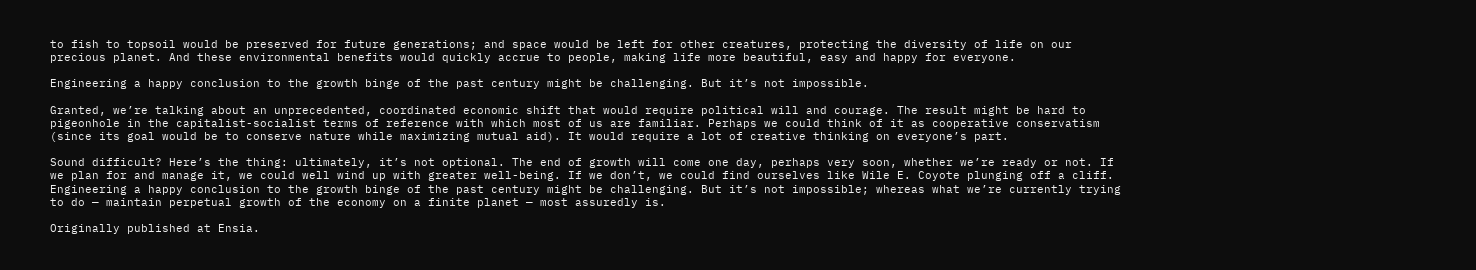to fish to topsoil would be preserved for future generations; and space would be left for other creatures, protecting the diversity of life on our precious planet. And these environmental benefits would quickly accrue to people, making life more beautiful, easy and happy for everyone.

Engineering a happy conclusion to the growth binge of the past century might be challenging. But it’s not impossible.

Granted, we’re talking about an unprecedented, coordinated economic shift that would require political will and courage. The result might be hard to pigeonhole in the capitalist-socialist terms of reference with which most of us are familiar. Perhaps we could think of it as cooperative conservatism (since its goal would be to conserve nature while maximizing mutual aid). It would require a lot of creative thinking on everyone’s part.

Sound difficult? Here’s the thing: ultimately, it’s not optional. The end of growth will come one day, perhaps very soon, whether we’re ready or not. If we plan for and manage it, we could well wind up with greater well-being. If we don’t, we could find ourselves like Wile E. Coyote plunging off a cliff. Engineering a happy conclusion to the growth binge of the past century might be challenging. But it’s not impossible; whereas what we’re currently trying to do — maintain perpetual growth of the economy on a finite planet — most assuredly is.

Originally published at Ensia.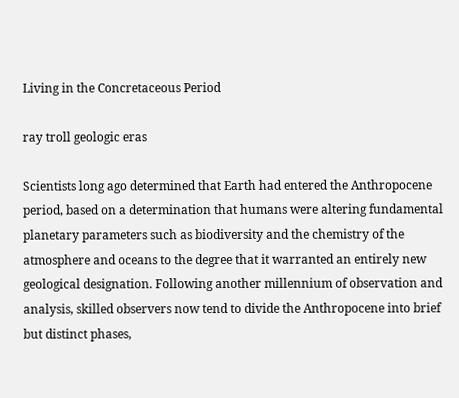Living in the Concretaceous Period

ray troll geologic eras

Scientists long ago determined that Earth had entered the Anthropocene period, based on a determination that humans were altering fundamental planetary parameters such as biodiversity and the chemistry of the atmosphere and oceans to the degree that it warranted an entirely new geological designation. Following another millennium of observation and analysis, skilled observers now tend to divide the Anthropocene into brief but distinct phases,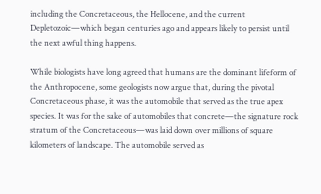including the Concretaceous, the Hellocene, and the current Depletozoic—which began centuries ago and appears likely to persist until the next awful thing happens.

While biologists have long agreed that humans are the dominant lifeform of the Anthropocene, some geologists now argue that, during the pivotal Concretaceous phase, it was the automobile that served as the true apex species. It was for the sake of automobiles that concrete—the signature rock stratum of the Concretaceous—was laid down over millions of square kilometers of landscape. The automobile served as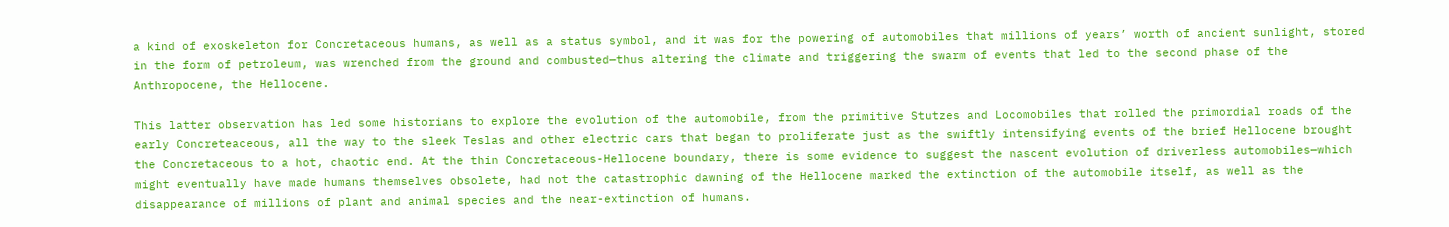a kind of exoskeleton for Concretaceous humans, as well as a status symbol, and it was for the powering of automobiles that millions of years’ worth of ancient sunlight, stored in the form of petroleum, was wrenched from the ground and combusted—thus altering the climate and triggering the swarm of events that led to the second phase of the Anthropocene, the Hellocene.

This latter observation has led some historians to explore the evolution of the automobile, from the primitive Stutzes and Locomobiles that rolled the primordial roads of the early Concreteaceous, all the way to the sleek Teslas and other electric cars that began to proliferate just as the swiftly intensifying events of the brief Hellocene brought the Concretaceous to a hot, chaotic end. At the thin Concretaceous-Hellocene boundary, there is some evidence to suggest the nascent evolution of driverless automobiles—which might eventually have made humans themselves obsolete, had not the catastrophic dawning of the Hellocene marked the extinction of the automobile itself, as well as the disappearance of millions of plant and animal species and the near-extinction of humans.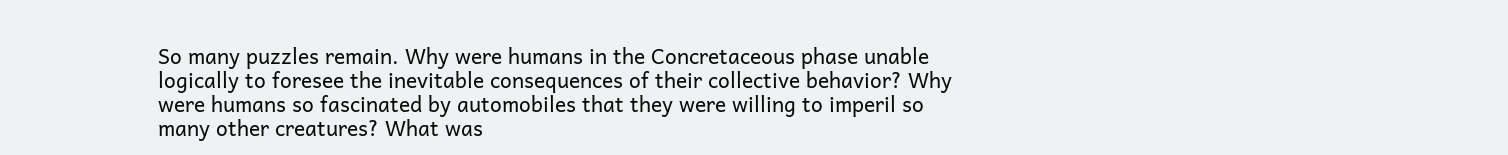So many puzzles remain. Why were humans in the Concretaceous phase unable logically to foresee the inevitable consequences of their collective behavior? Why were humans so fascinated by automobiles that they were willing to imperil so many other creatures? What was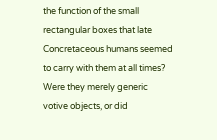the function of the small rectangular boxes that late Concretaceous humans seemed to carry with them at all times? Were they merely generic votive objects, or did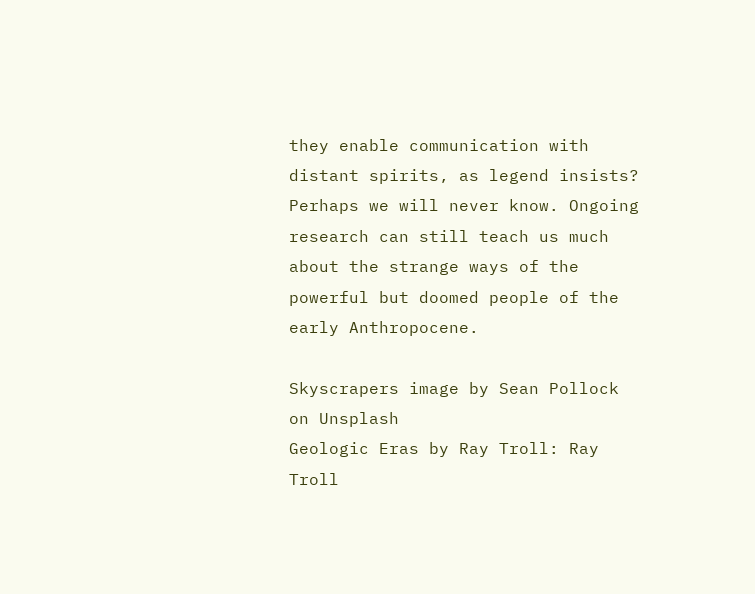they enable communication with distant spirits, as legend insists? Perhaps we will never know. Ongoing research can still teach us much about the strange ways of the powerful but doomed people of the early Anthropocene.

Skyscrapers image by Sean Pollock on Unsplash
Geologic Eras by Ray Troll: Ray Troll